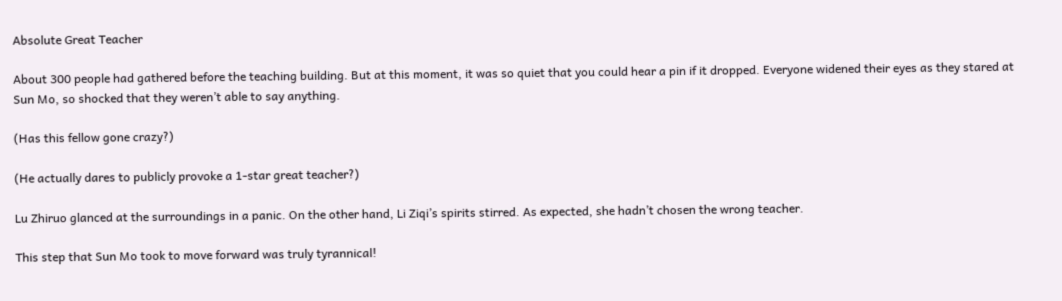Absolute Great Teacher

About 300 people had gathered before the teaching building. But at this moment, it was so quiet that you could hear a pin if it dropped. Everyone widened their eyes as they stared at Sun Mo, so shocked that they weren’t able to say anything.

(Has this fellow gone crazy?)

(He actually dares to publicly provoke a 1-star great teacher?)

Lu Zhiruo glanced at the surroundings in a panic. On the other hand, Li Ziqi’s spirits stirred. As expected, she hadn’t chosen the wrong teacher.

This step that Sun Mo took to move forward was truly tyrannical!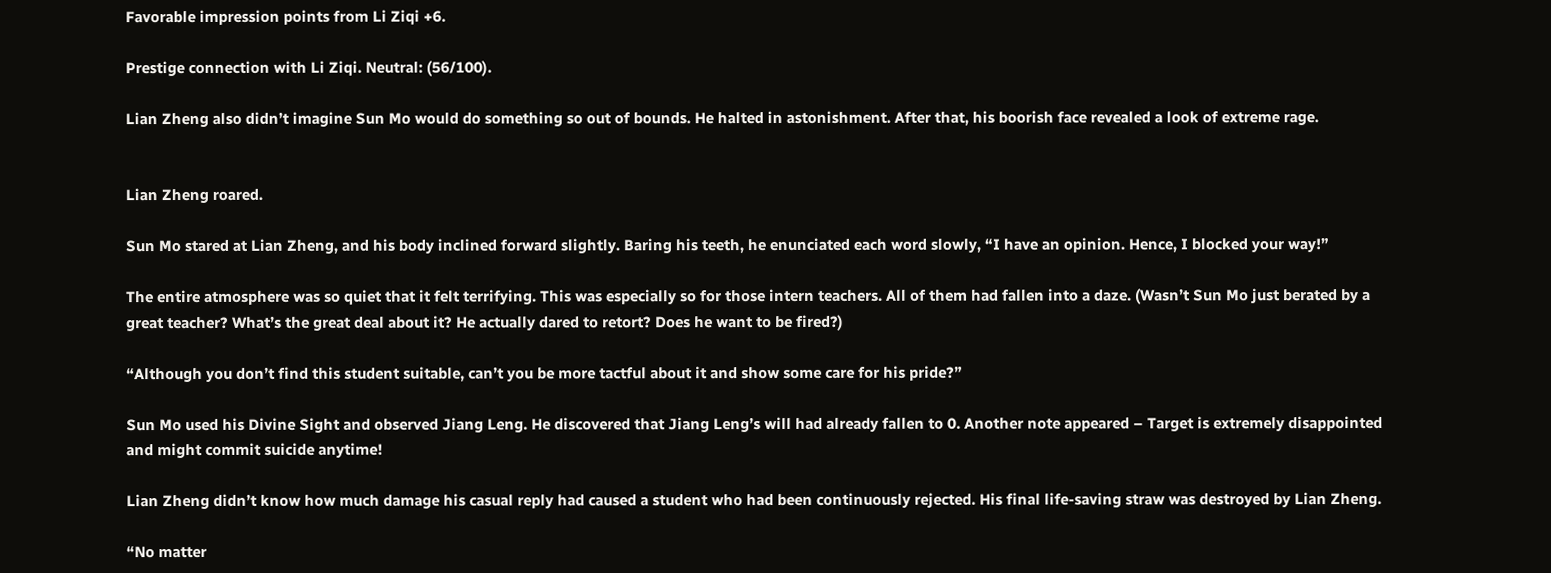Favorable impression points from Li Ziqi +6.

Prestige connection with Li Ziqi. Neutral: (56/100).

Lian Zheng also didn’t imagine Sun Mo would do something so out of bounds. He halted in astonishment. After that, his boorish face revealed a look of extreme rage.


Lian Zheng roared.

Sun Mo stared at Lian Zheng, and his body inclined forward slightly. Baring his teeth, he enunciated each word slowly, “I have an opinion. Hence, I blocked your way!”

The entire atmosphere was so quiet that it felt terrifying. This was especially so for those intern teachers. All of them had fallen into a daze. (Wasn’t Sun Mo just berated by a great teacher? What’s the great deal about it? He actually dared to retort? Does he want to be fired?)

“Although you don’t find this student suitable, can’t you be more tactful about it and show some care for his pride?”

Sun Mo used his Divine Sight and observed Jiang Leng. He discovered that Jiang Leng’s will had already fallen to 0. Another note appeared – Target is extremely disappointed and might commit suicide anytime!

Lian Zheng didn’t know how much damage his casual reply had caused a student who had been continuously rejected. His final life-saving straw was destroyed by Lian Zheng.

“No matter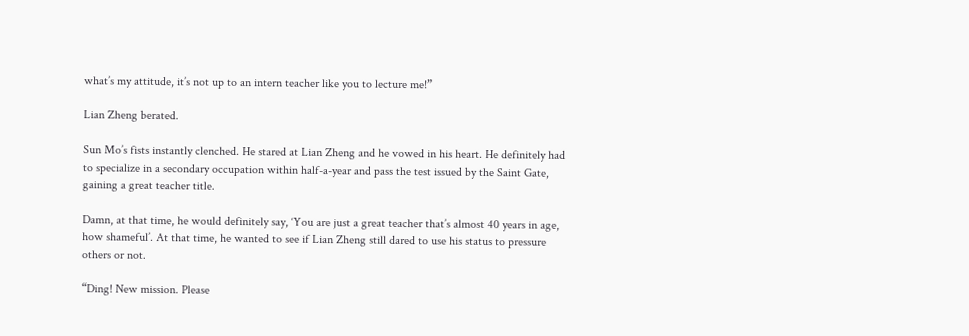what’s my attitude, it’s not up to an intern teacher like you to lecture me!”

Lian Zheng berated.

Sun Mo’s fists instantly clenched. He stared at Lian Zheng and he vowed in his heart. He definitely had to specialize in a secondary occupation within half-a-year and pass the test issued by the Saint Gate, gaining a great teacher title.

Damn, at that time, he would definitely say, ‘You are just a great teacher that’s almost 40 years in age, how shameful’. At that time, he wanted to see if Lian Zheng still dared to use his status to pressure others or not.

“Ding! New mission. Please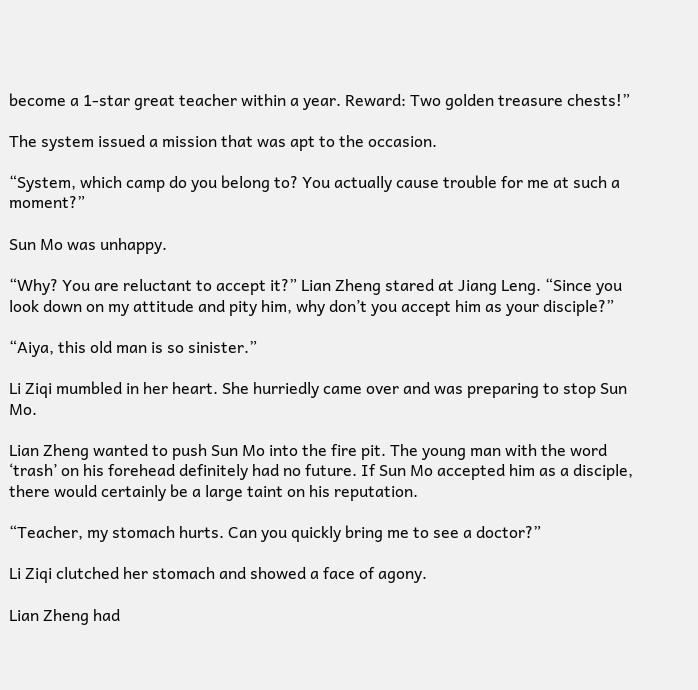become a 1-star great teacher within a year. Reward: Two golden treasure chests!”

The system issued a mission that was apt to the occasion.

“System, which camp do you belong to? You actually cause trouble for me at such a moment?”

Sun Mo was unhappy.

“Why? You are reluctant to accept it?” Lian Zheng stared at Jiang Leng. “Since you look down on my attitude and pity him, why don’t you accept him as your disciple?”

“Aiya, this old man is so sinister.”

Li Ziqi mumbled in her heart. She hurriedly came over and was preparing to stop Sun Mo.

Lian Zheng wanted to push Sun Mo into the fire pit. The young man with the word ‘trash’ on his forehead definitely had no future. If Sun Mo accepted him as a disciple, there would certainly be a large taint on his reputation.

“Teacher, my stomach hurts. Can you quickly bring me to see a doctor?”

Li Ziqi clutched her stomach and showed a face of agony.

Lian Zheng had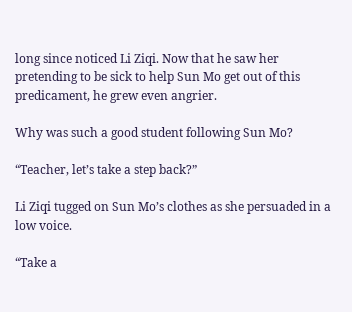long since noticed Li Ziqi. Now that he saw her pretending to be sick to help Sun Mo get out of this predicament, he grew even angrier.

Why was such a good student following Sun Mo?

“Teacher, let’s take a step back?”

Li Ziqi tugged on Sun Mo’s clothes as she persuaded in a low voice.

“Take a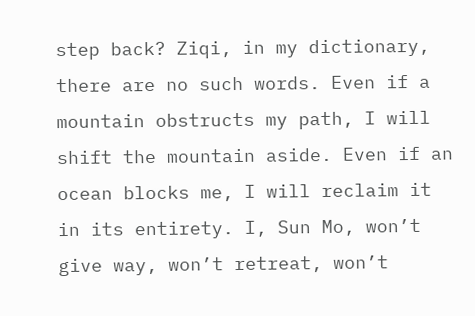step back? Ziqi, in my dictionary, there are no such words. Even if a mountain obstructs my path, I will shift the mountain aside. Even if an ocean blocks me, I will reclaim it in its entirety. I, Sun Mo, won’t give way, won’t retreat, won’t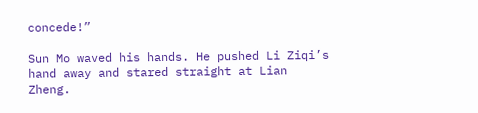concede!”

Sun Mo waved his hands. He pushed Li Ziqi’s hand away and stared straight at Lian Zheng.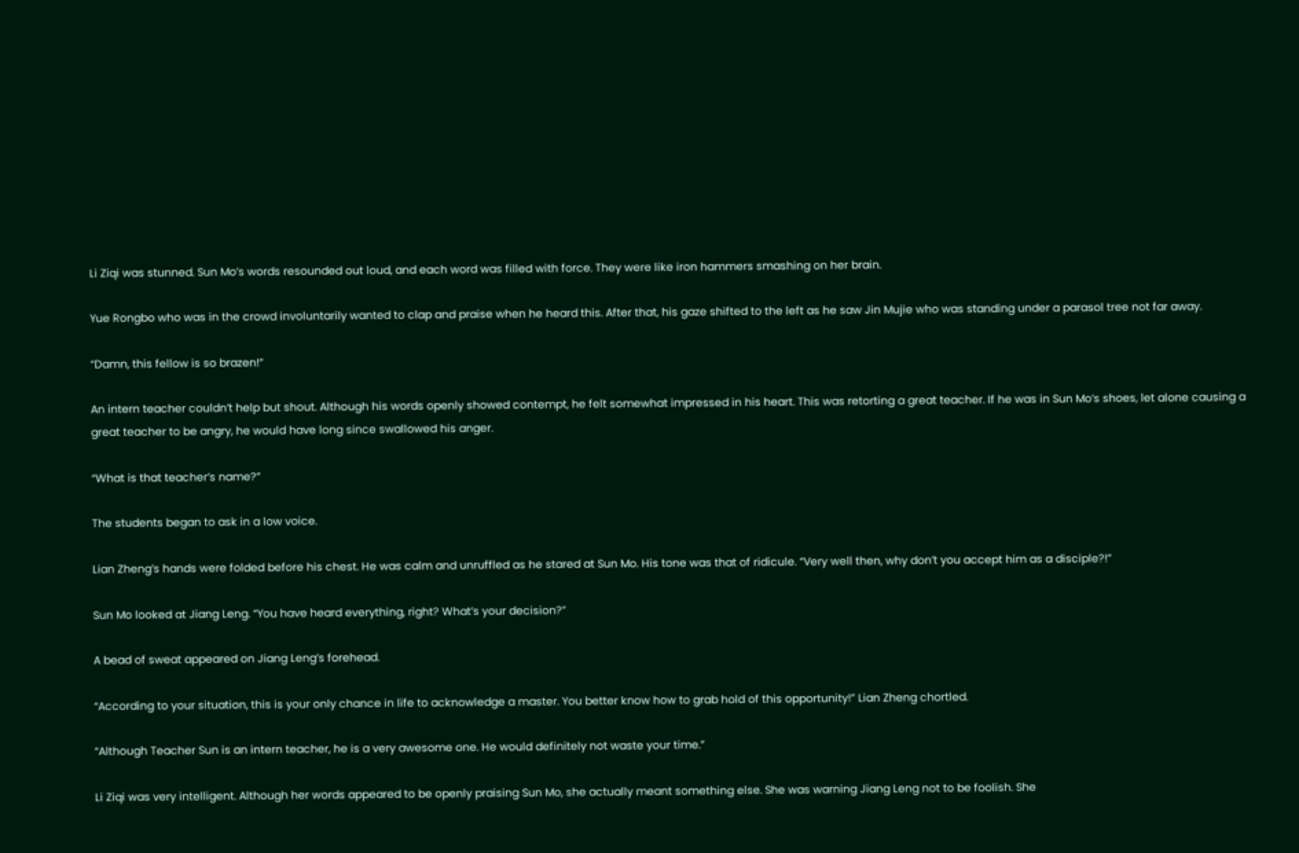Li Ziqi was stunned. Sun Mo’s words resounded out loud, and each word was filled with force. They were like iron hammers smashing on her brain.

Yue Rongbo who was in the crowd involuntarily wanted to clap and praise when he heard this. After that, his gaze shifted to the left as he saw Jin Mujie who was standing under a parasol tree not far away.

“Damn, this fellow is so brazen!”

An intern teacher couldn’t help but shout. Although his words openly showed contempt, he felt somewhat impressed in his heart. This was retorting a great teacher. If he was in Sun Mo’s shoes, let alone causing a great teacher to be angry, he would have long since swallowed his anger.

“What is that teacher’s name?”

The students began to ask in a low voice.

Lian Zheng’s hands were folded before his chest. He was calm and unruffled as he stared at Sun Mo. His tone was that of ridicule. “Very well then, why don’t you accept him as a disciple?!”

Sun Mo looked at Jiang Leng. “You have heard everything, right? What’s your decision?”

A bead of sweat appeared on Jiang Leng’s forehead.

“According to your situation, this is your only chance in life to acknowledge a master. You better know how to grab hold of this opportunity!” Lian Zheng chortled.

“Although Teacher Sun is an intern teacher, he is a very awesome one. He would definitely not waste your time.”

Li Ziqi was very intelligent. Although her words appeared to be openly praising Sun Mo, she actually meant something else. She was warning Jiang Leng not to be foolish. She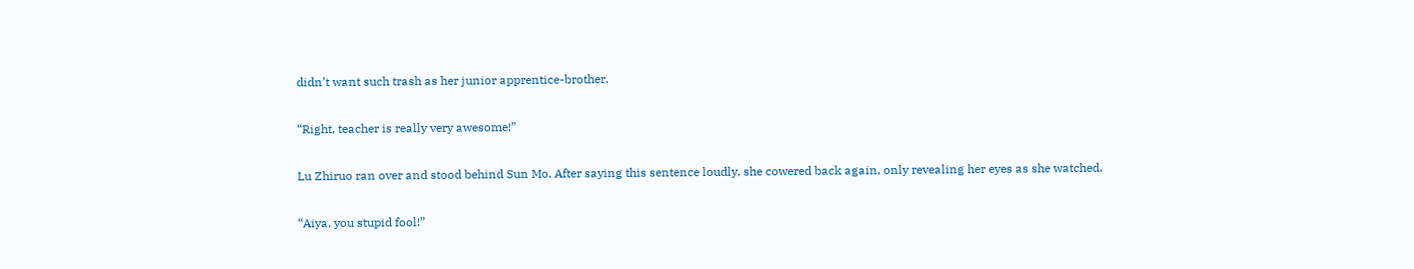didn’t want such trash as her junior apprentice-brother.

“Right, teacher is really very awesome!”

Lu Zhiruo ran over and stood behind Sun Mo. After saying this sentence loudly, she cowered back again, only revealing her eyes as she watched.

“Aiya, you stupid fool!”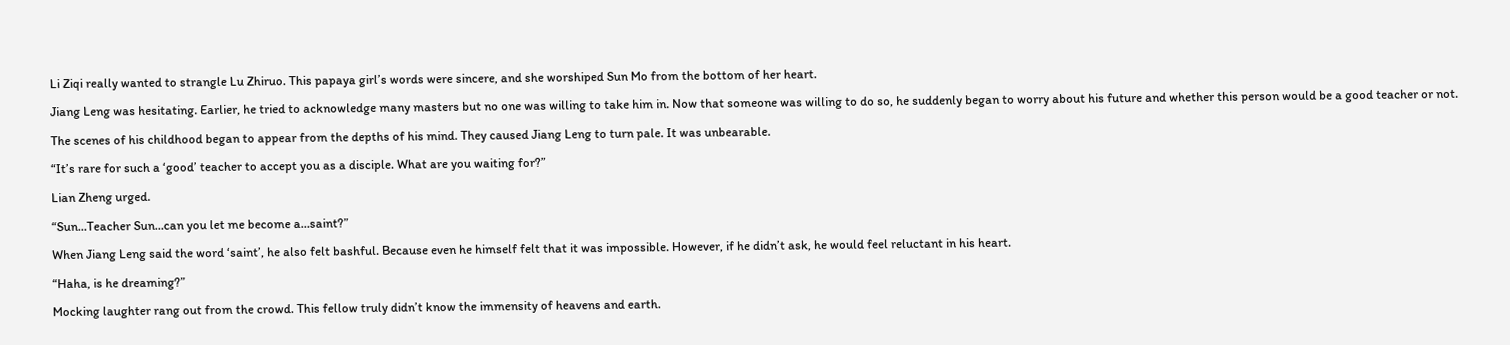Li Ziqi really wanted to strangle Lu Zhiruo. This papaya girl’s words were sincere, and she worshiped Sun Mo from the bottom of her heart.

Jiang Leng was hesitating. Earlier, he tried to acknowledge many masters but no one was willing to take him in. Now that someone was willing to do so, he suddenly began to worry about his future and whether this person would be a good teacher or not.

The scenes of his childhood began to appear from the depths of his mind. They caused Jiang Leng to turn pale. It was unbearable.

“It’s rare for such a ‘good’ teacher to accept you as a disciple. What are you waiting for?”

Lian Zheng urged.

“Sun…Teacher Sun…can you let me become a…saint?”

When Jiang Leng said the word ‘saint’, he also felt bashful. Because even he himself felt that it was impossible. However, if he didn’t ask, he would feel reluctant in his heart.

“Haha, is he dreaming?”

Mocking laughter rang out from the crowd. This fellow truly didn’t know the immensity of heavens and earth.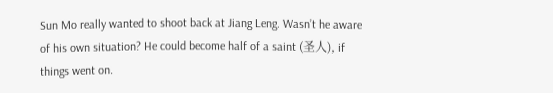Sun Mo really wanted to shoot back at Jiang Leng. Wasn’t he aware of his own situation? He could become half of a saint (圣人), if things went on.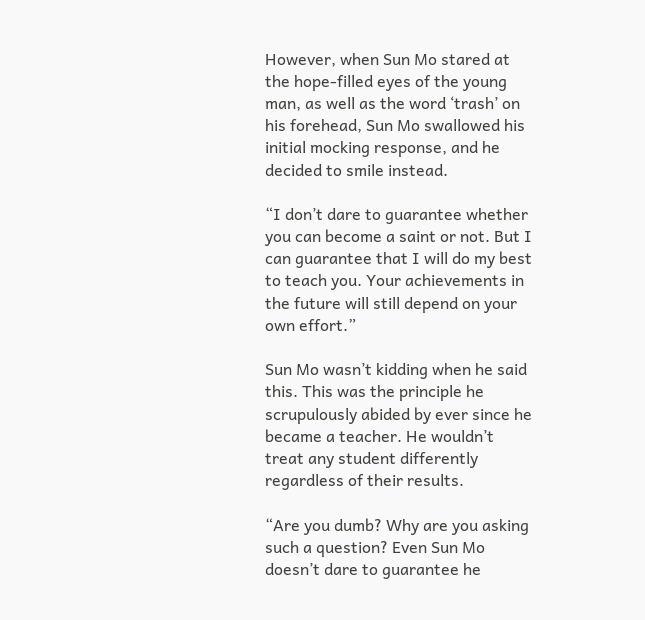However, when Sun Mo stared at the hope-filled eyes of the young man, as well as the word ‘trash’ on his forehead, Sun Mo swallowed his initial mocking response, and he decided to smile instead.

“I don’t dare to guarantee whether you can become a saint or not. But I can guarantee that I will do my best to teach you. Your achievements in the future will still depend on your own effort.”

Sun Mo wasn’t kidding when he said this. This was the principle he scrupulously abided by ever since he became a teacher. He wouldn’t treat any student differently regardless of their results.

“Are you dumb? Why are you asking such a question? Even Sun Mo doesn’t dare to guarantee he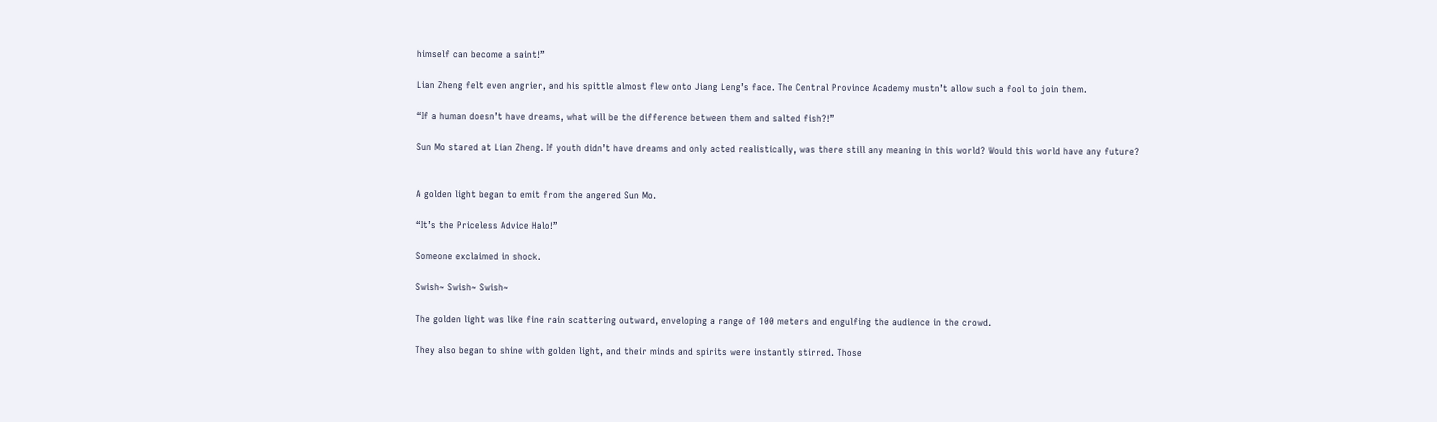himself can become a saint!”

Lian Zheng felt even angrier, and his spittle almost flew onto Jiang Leng’s face. The Central Province Academy mustn’t allow such a fool to join them.

“If a human doesn’t have dreams, what will be the difference between them and salted fish?!”

Sun Mo stared at Lian Zheng. If youth didn’t have dreams and only acted realistically, was there still any meaning in this world? Would this world have any future?


A golden light began to emit from the angered Sun Mo.

“It’s the Priceless Advice Halo!”

Someone exclaimed in shock.

Swish~ Swish~ Swish~

The golden light was like fine rain scattering outward, enveloping a range of 100 meters and engulfing the audience in the crowd.

They also began to shine with golden light, and their minds and spirits were instantly stirred. Those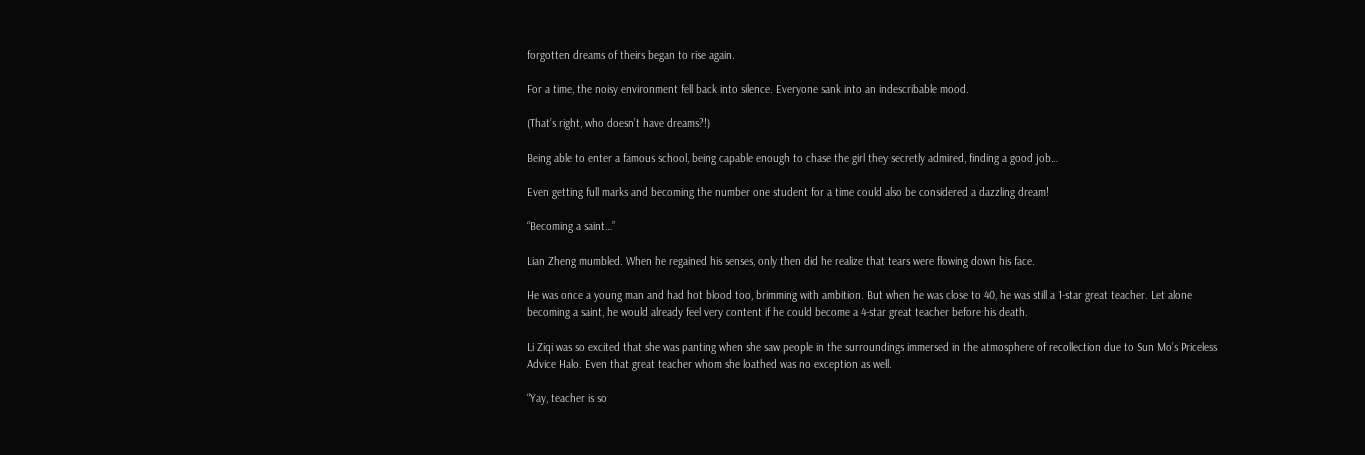forgotten dreams of theirs began to rise again.

For a time, the noisy environment fell back into silence. Everyone sank into an indescribable mood.

(That’s right, who doesn’t have dreams?!)

Being able to enter a famous school, being capable enough to chase the girl they secretly admired, finding a good job…

Even getting full marks and becoming the number one student for a time could also be considered a dazzling dream!

“Becoming a saint…”

Lian Zheng mumbled. When he regained his senses, only then did he realize that tears were flowing down his face.

He was once a young man and had hot blood too, brimming with ambition. But when he was close to 40, he was still a 1-star great teacher. Let alone becoming a saint, he would already feel very content if he could become a 4-star great teacher before his death.

Li Ziqi was so excited that she was panting when she saw people in the surroundings immersed in the atmosphere of recollection due to Sun Mo’s Priceless Advice Halo. Even that great teacher whom she loathed was no exception as well.

“Yay, teacher is so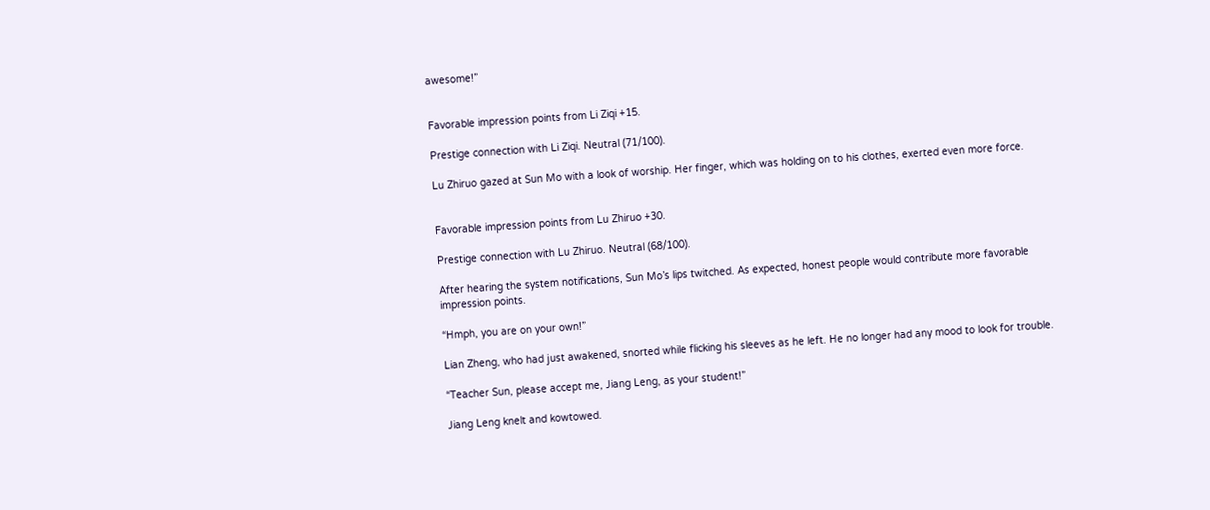awesome!”


Favorable impression points from Li Ziqi +15.

Prestige connection with Li Ziqi. Neutral (71/100).

Lu Zhiruo gazed at Sun Mo with a look of worship. Her finger, which was holding on to his clothes, exerted even more force.


Favorable impression points from Lu Zhiruo +30.

Prestige connection with Lu Zhiruo. Neutral (68/100).

After hearing the system notifications, Sun Mo’s lips twitched. As expected, honest people would contribute more favorable impression points.

“Hmph, you are on your own!”

Lian Zheng, who had just awakened, snorted while flicking his sleeves as he left. He no longer had any mood to look for trouble.

“Teacher Sun, please accept me, Jiang Leng, as your student!”

Jiang Leng knelt and kowtowed.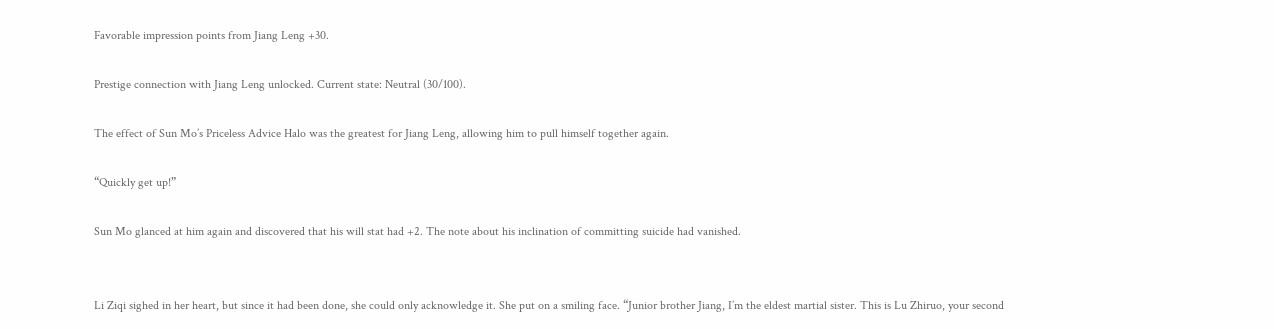Favorable impression points from Jiang Leng +30.

Prestige connection with Jiang Leng unlocked. Current state: Neutral (30/100).

The effect of Sun Mo’s Priceless Advice Halo was the greatest for Jiang Leng, allowing him to pull himself together again.

“Quickly get up!”

Sun Mo glanced at him again and discovered that his will stat had +2. The note about his inclination of committing suicide had vanished.


Li Ziqi sighed in her heart, but since it had been done, she could only acknowledge it. She put on a smiling face. “Junior brother Jiang, I’m the eldest martial sister. This is Lu Zhiruo, your second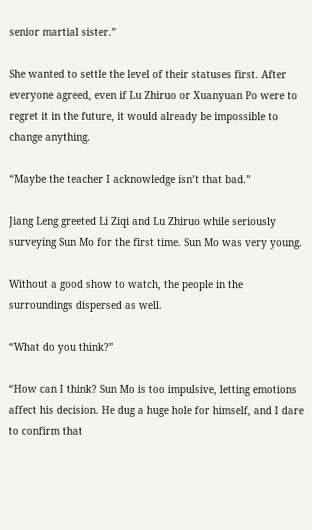senior martial sister.”

She wanted to settle the level of their statuses first. After everyone agreed, even if Lu Zhiruo or Xuanyuan Po were to regret it in the future, it would already be impossible to change anything.

“Maybe the teacher I acknowledge isn’t that bad.”

Jiang Leng greeted Li Ziqi and Lu Zhiruo while seriously surveying Sun Mo for the first time. Sun Mo was very young.

Without a good show to watch, the people in the surroundings dispersed as well.

“What do you think?”

“How can I think? Sun Mo is too impulsive, letting emotions affect his decision. He dug a huge hole for himself, and I dare to confirm that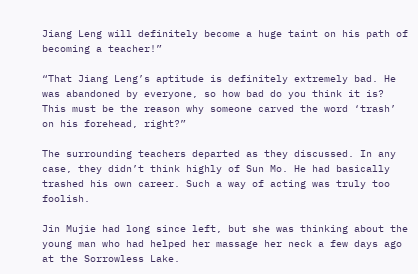Jiang Leng will definitely become a huge taint on his path of becoming a teacher!”

“That Jiang Leng’s aptitude is definitely extremely bad. He was abandoned by everyone, so how bad do you think it is? This must be the reason why someone carved the word ‘trash’ on his forehead, right?”

The surrounding teachers departed as they discussed. In any case, they didn’t think highly of Sun Mo. He had basically trashed his own career. Such a way of acting was truly too foolish.

Jin Mujie had long since left, but she was thinking about the young man who had helped her massage her neck a few days ago at the Sorrowless Lake.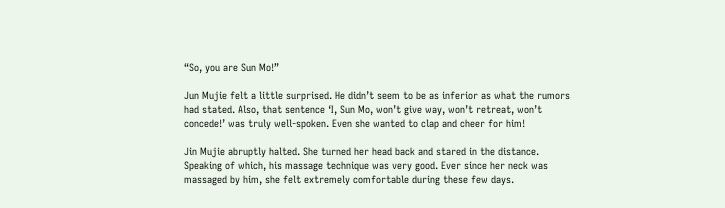“So, you are Sun Mo!”

Jun Mujie felt a little surprised. He didn’t seem to be as inferior as what the rumors had stated. Also, that sentence ‘I, Sun Mo, won’t give way, won’t retreat, won’t concede!’ was truly well-spoken. Even she wanted to clap and cheer for him!

Jin Mujie abruptly halted. She turned her head back and stared in the distance. Speaking of which, his massage technique was very good. Ever since her neck was massaged by him, she felt extremely comfortable during these few days.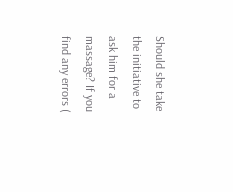Should she take the initiative to ask him for a massage? If you find any errors (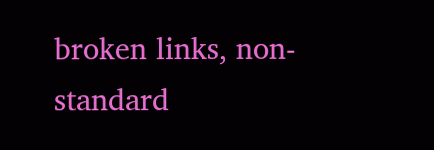broken links, non-standard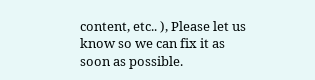content, etc.. ), Please let us know so we can fix it as soon as possible.